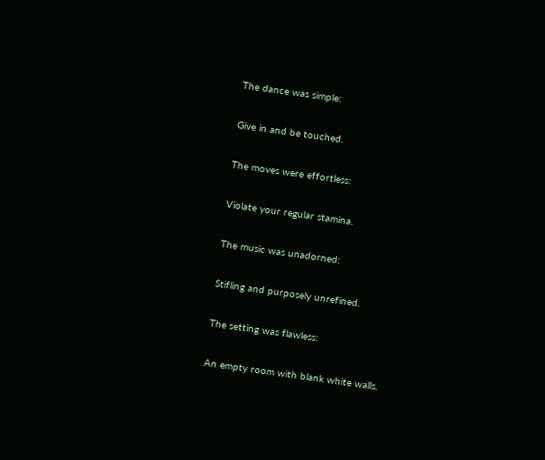The dance was simple:

Give in and be touched.

The moves were effortless:

Violate your regular stamina.

The music was unadorned:

Stifling and purposely unrefined.

The setting was flawless:

An empty room with blank white walls.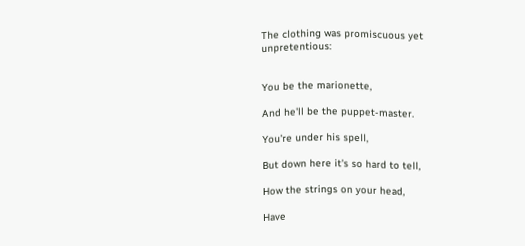The clothing was promiscuous yet unpretentious:


You be the marionette,

And he'll be the puppet-master.

You're under his spell,

But down here it's so hard to tell,

How the strings on your head,

Have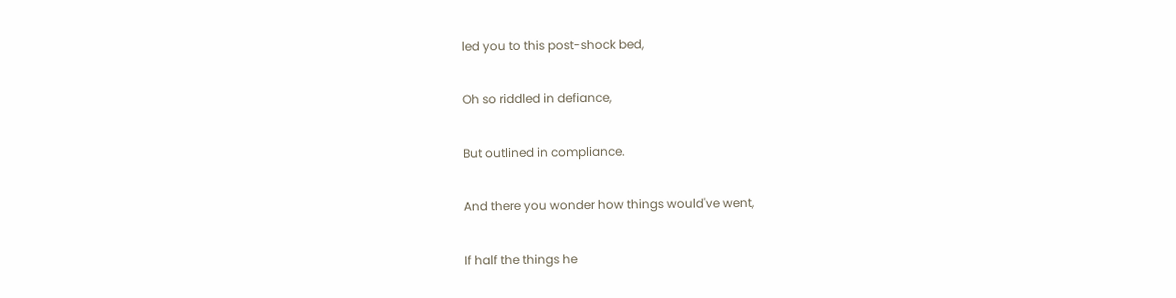led you to this post-shock bed,

Oh so riddled in defiance,

But outlined in compliance.

And there you wonder how things would've went,

If half the things he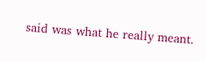said was what he really meant.